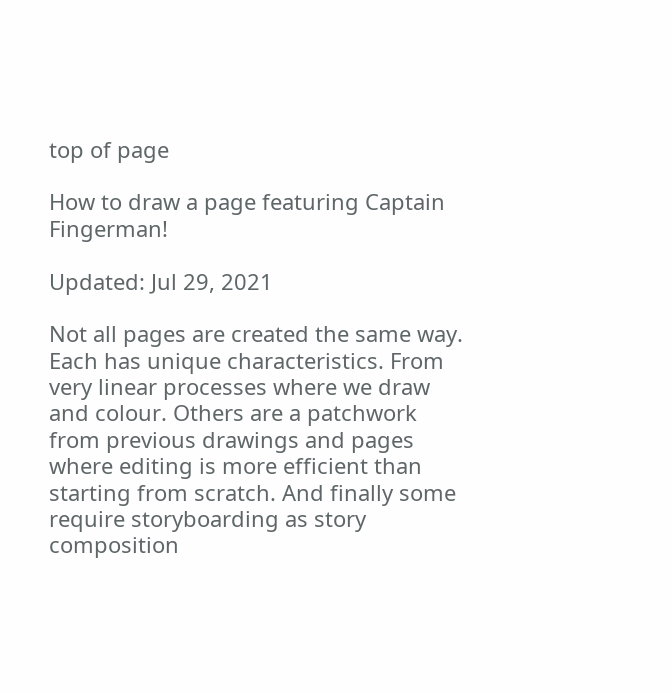top of page

How to draw a page featuring Captain Fingerman!

Updated: Jul 29, 2021

Not all pages are created the same way. Each has unique characteristics. From very linear processes where we draw and colour. Others are a patchwork from previous drawings and pages where editing is more efficient than starting from scratch. And finally some require storyboarding as story composition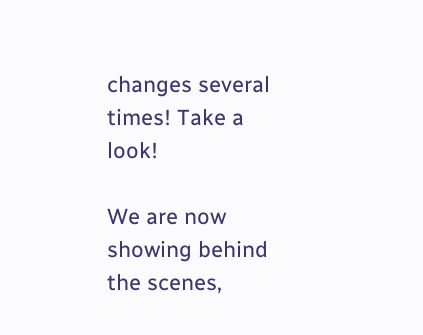changes several times! Take a look!

We are now showing behind the scenes,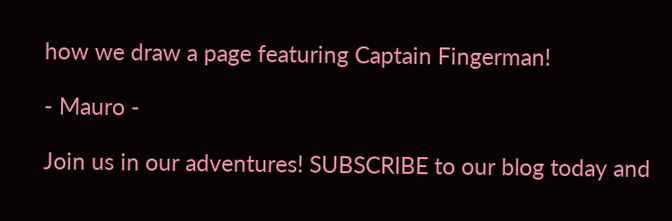how we draw a page featuring Captain Fingerman!

- Mauro -

Join us in our adventures! SUBSCRIBE to our blog today and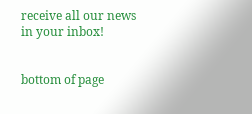receive all our news in your inbox!


bottom of page